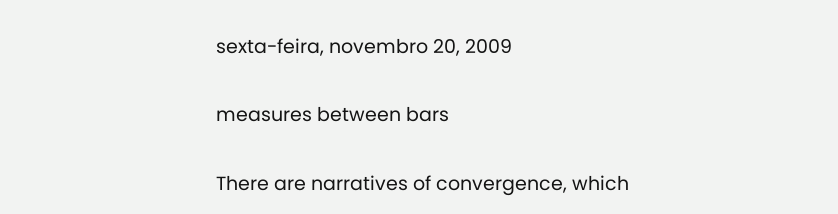sexta-feira, novembro 20, 2009

measures between bars

There are narratives of convergence, which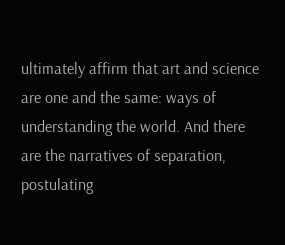ultimately affirm that art and science are one and the same: ways of understanding the world. And there are the narratives of separation, postulating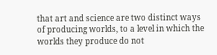that art and science are two distinct ways of producing worlds, to a level in which the worlds they produce do not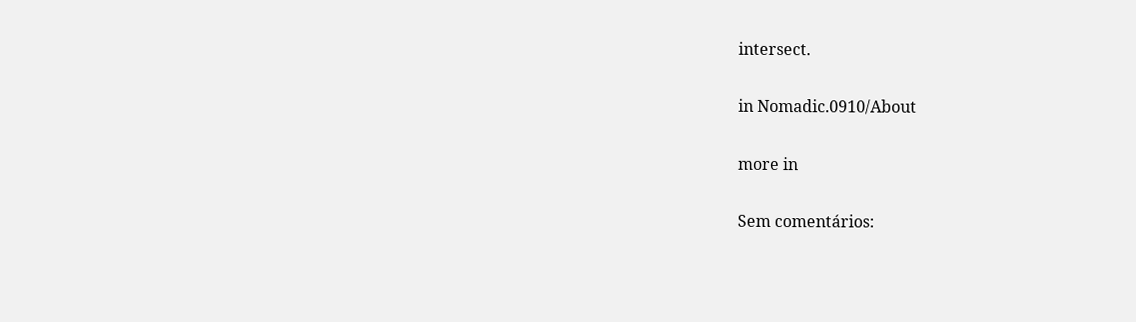intersect.

in Nomadic.0910/About

more in

Sem comentários: